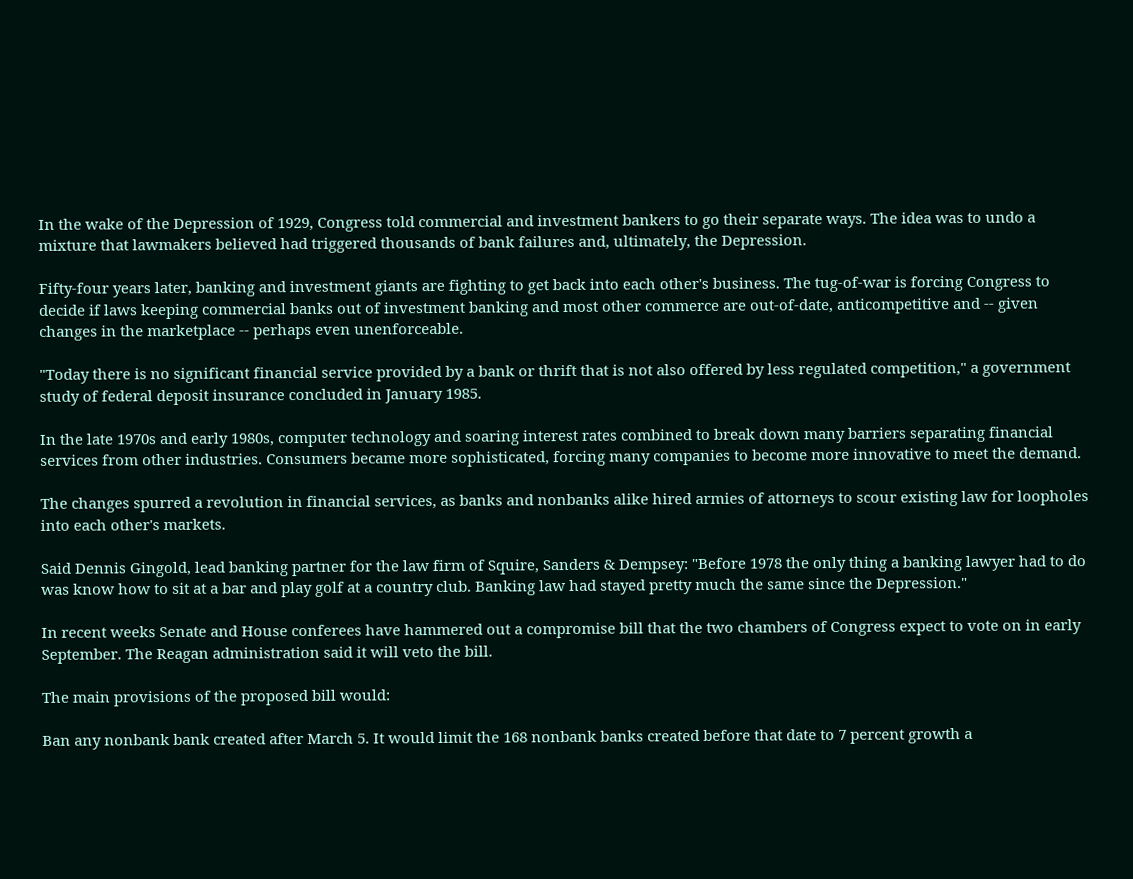In the wake of the Depression of 1929, Congress told commercial and investment bankers to go their separate ways. The idea was to undo a mixture that lawmakers believed had triggered thousands of bank failures and, ultimately, the Depression.

Fifty-four years later, banking and investment giants are fighting to get back into each other's business. The tug-of-war is forcing Congress to decide if laws keeping commercial banks out of investment banking and most other commerce are out-of-date, anticompetitive and -- given changes in the marketplace -- perhaps even unenforceable.

"Today there is no significant financial service provided by a bank or thrift that is not also offered by less regulated competition," a government study of federal deposit insurance concluded in January 1985.

In the late 1970s and early 1980s, computer technology and soaring interest rates combined to break down many barriers separating financial services from other industries. Consumers became more sophisticated, forcing many companies to become more innovative to meet the demand.

The changes spurred a revolution in financial services, as banks and nonbanks alike hired armies of attorneys to scour existing law for loopholes into each other's markets.

Said Dennis Gingold, lead banking partner for the law firm of Squire, Sanders & Dempsey: "Before 1978 the only thing a banking lawyer had to do was know how to sit at a bar and play golf at a country club. Banking law had stayed pretty much the same since the Depression."

In recent weeks Senate and House conferees have hammered out a compromise bill that the two chambers of Congress expect to vote on in early September. The Reagan administration said it will veto the bill.

The main provisions of the proposed bill would:

Ban any nonbank bank created after March 5. It would limit the 168 nonbank banks created before that date to 7 percent growth a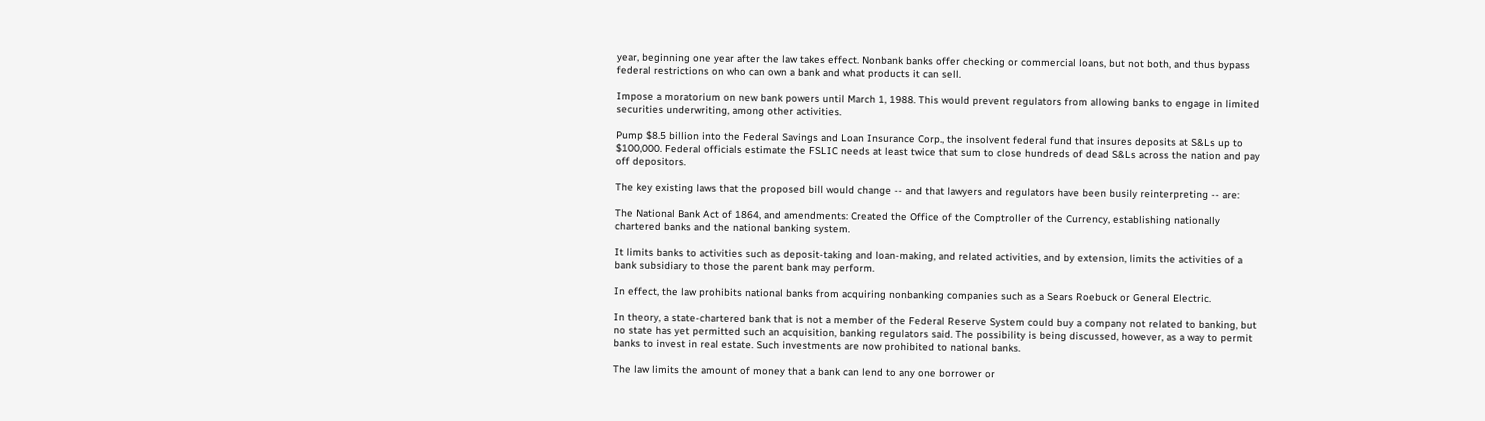year, beginning one year after the law takes effect. Nonbank banks offer checking or commercial loans, but not both, and thus bypass federal restrictions on who can own a bank and what products it can sell.

Impose a moratorium on new bank powers until March 1, 1988. This would prevent regulators from allowing banks to engage in limited securities underwriting, among other activities.

Pump $8.5 billion into the Federal Savings and Loan Insurance Corp., the insolvent federal fund that insures deposits at S&Ls up to $100,000. Federal officials estimate the FSLIC needs at least twice that sum to close hundreds of dead S&Ls across the nation and pay off depositors.

The key existing laws that the proposed bill would change -- and that lawyers and regulators have been busily reinterpreting -- are:

The National Bank Act of 1864, and amendments: Created the Office of the Comptroller of the Currency, establishing nationally chartered banks and the national banking system.

It limits banks to activities such as deposit-taking and loan-making, and related activities, and by extension, limits the activities of a bank subsidiary to those the parent bank may perform.

In effect, the law prohibits national banks from acquiring nonbanking companies such as a Sears Roebuck or General Electric.

In theory, a state-chartered bank that is not a member of the Federal Reserve System could buy a company not related to banking, but no state has yet permitted such an acquisition, banking regulators said. The possibility is being discussed, however, as a way to permit banks to invest in real estate. Such investments are now prohibited to national banks.

The law limits the amount of money that a bank can lend to any one borrower or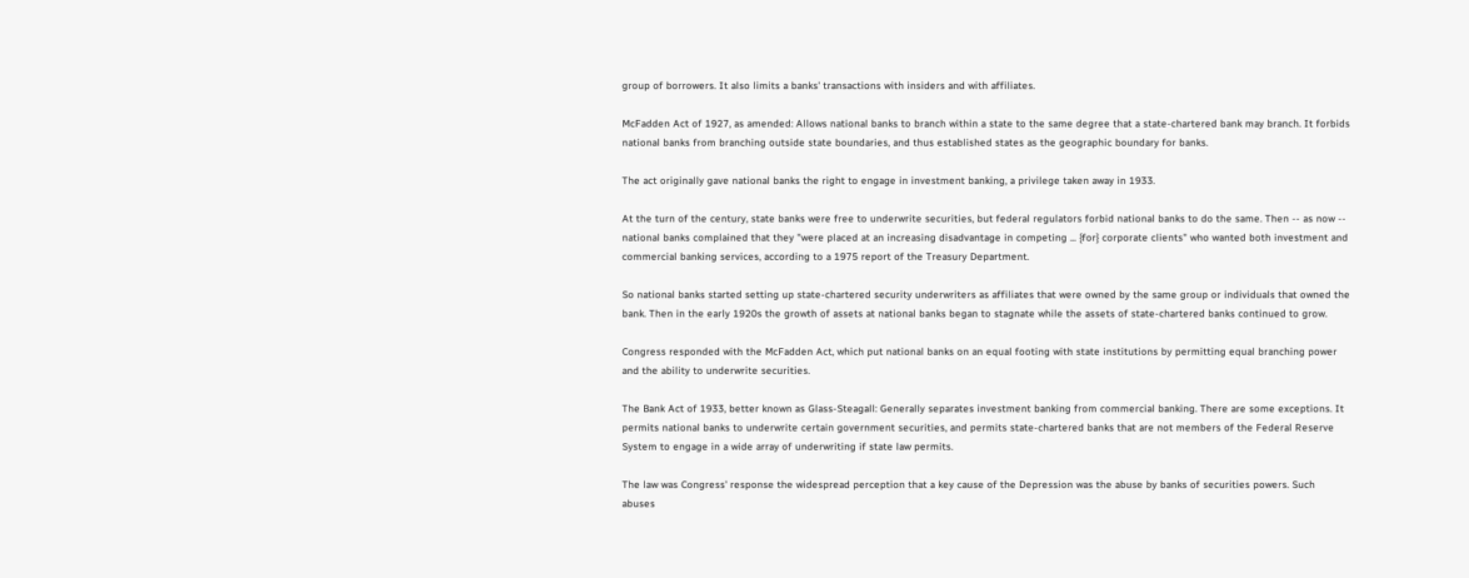group of borrowers. It also limits a banks' transactions with insiders and with affiliates.

McFadden Act of 1927, as amended: Allows national banks to branch within a state to the same degree that a state-chartered bank may branch. It forbids national banks from branching outside state boundaries, and thus established states as the geographic boundary for banks.

The act originally gave national banks the right to engage in investment banking, a privilege taken away in 1933.

At the turn of the century, state banks were free to underwrite securities, but federal regulators forbid national banks to do the same. Then -- as now -- national banks complained that they "were placed at an increasing disadvantage in competing ... {for} corporate clients" who wanted both investment and commercial banking services, according to a 1975 report of the Treasury Department.

So national banks started setting up state-chartered security underwriters as affiliates that were owned by the same group or individuals that owned the bank. Then in the early 1920s the growth of assets at national banks began to stagnate while the assets of state-chartered banks continued to grow.

Congress responded with the McFadden Act, which put national banks on an equal footing with state institutions by permitting equal branching power and the ability to underwrite securities.

The Bank Act of 1933, better known as Glass-Steagall: Generally separates investment banking from commercial banking. There are some exceptions. It permits national banks to underwrite certain government securities, and permits state-chartered banks that are not members of the Federal Reserve System to engage in a wide array of underwriting if state law permits.

The law was Congress' response the widespread perception that a key cause of the Depression was the abuse by banks of securities powers. Such abuses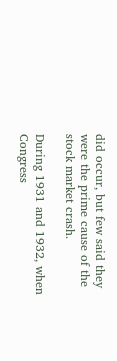did occur, but few said they were the prime cause of the stock market crash.

During 1931 and 1932, when Congress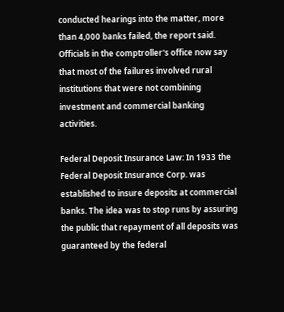conducted hearings into the matter, more than 4,000 banks failed, the report said. Officials in the comptroller's office now say that most of the failures involved rural institutions that were not combining investment and commercial banking activities.

Federal Deposit Insurance Law: In 1933 the Federal Deposit Insurance Corp. was established to insure deposits at commercial banks. The idea was to stop runs by assuring the public that repayment of all deposits was guaranteed by the federal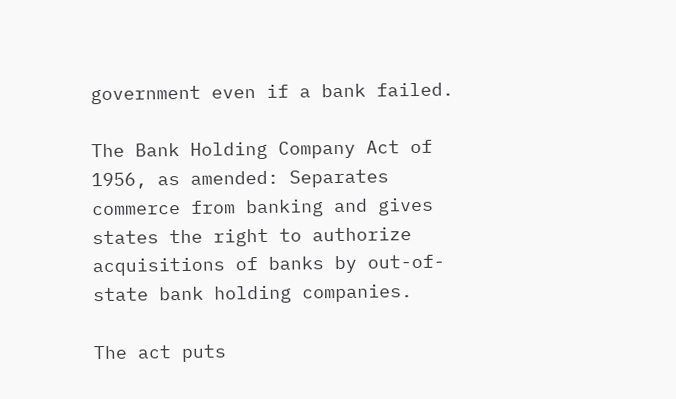government even if a bank failed.

The Bank Holding Company Act of 1956, as amended: Separates commerce from banking and gives states the right to authorize acquisitions of banks by out-of-state bank holding companies.

The act puts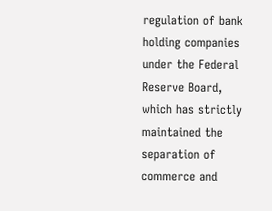regulation of bank holding companies under the Federal Reserve Board, which has strictly maintained the separation of commerce and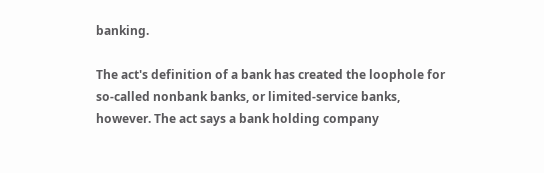banking.

The act's definition of a bank has created the loophole for so-called nonbank banks, or limited-service banks, however. The act says a bank holding company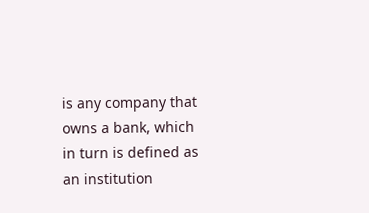is any company that owns a bank, which in turn is defined as an institution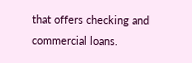that offers checking and commercial loans.